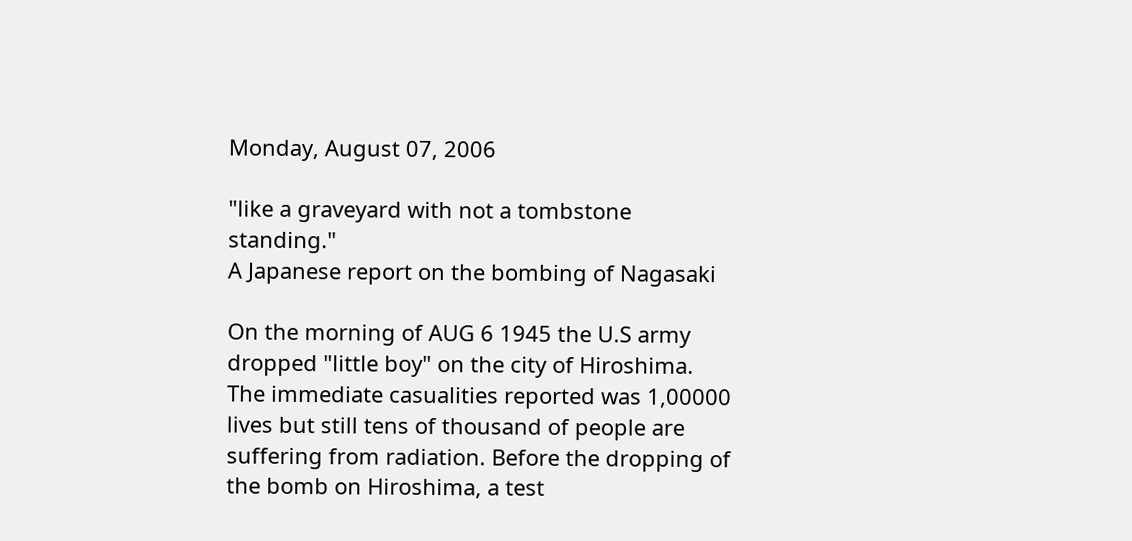Monday, August 07, 2006

"like a graveyard with not a tombstone standing."
A Japanese report on the bombing of Nagasaki

On the morning of AUG 6 1945 the U.S army dropped "little boy" on the city of Hiroshima. The immediate casualities reported was 1,00000 lives but still tens of thousand of people are suffering from radiation. Before the dropping of the bomb on Hiroshima, a test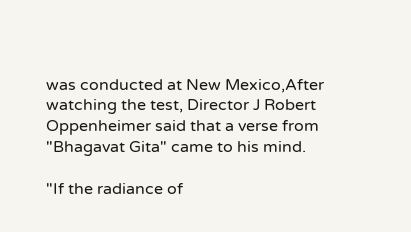was conducted at New Mexico,After watching the test, Director J Robert Oppenheimer said that a verse from "Bhagavat Gita" came to his mind.

"If the radiance of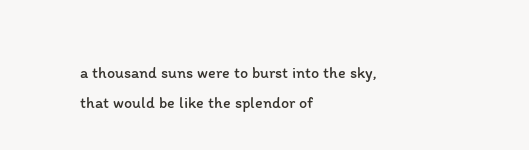a thousand suns were to burst into the sky,
that would be like the splendor of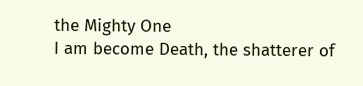the Mighty One
I am become Death, the shatterer of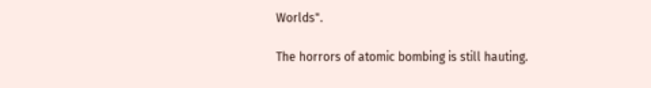Worlds".

The horrors of atomic bombing is still hauting.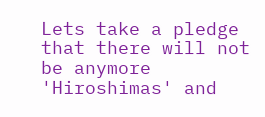Lets take a pledge that there will not be anymore 'Hiroshimas' and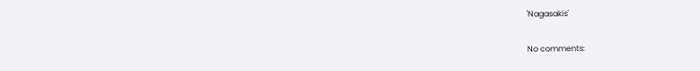'Nagasakis'

No comments: